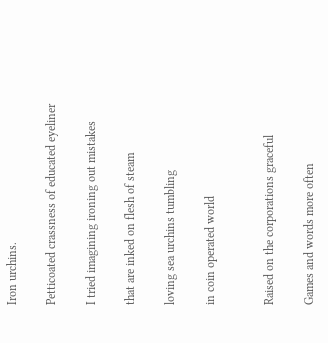Iron urchins.

Petticoated crassness of educated eyeliner

I tried imagining ironing out mistakes

that are inked on flesh of steam

loving sea urchins tumbling

in coin operated world


Raised on the corporations graceful

Games and words more often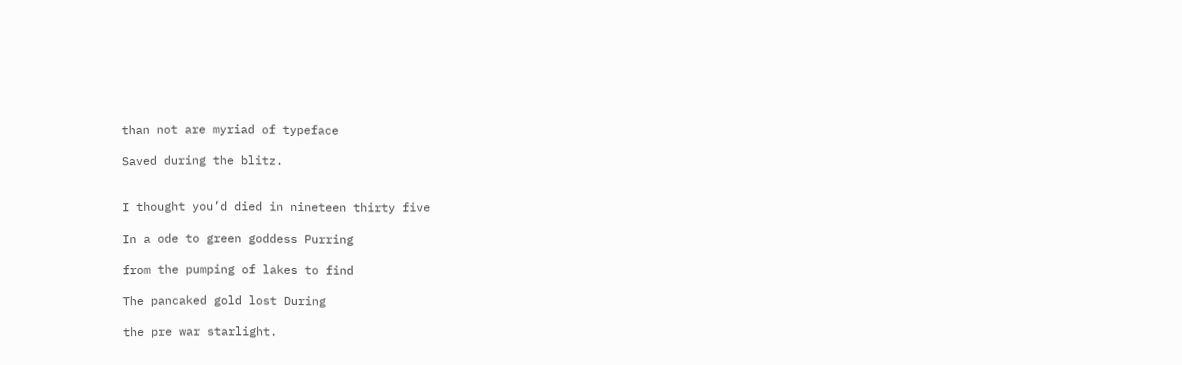than not are myriad of typeface

Saved during the blitz.


I thought you’d died in nineteen thirty five

In a ode to green goddess Purring

from the pumping of lakes to find

The pancaked gold lost During

the pre war starlight.